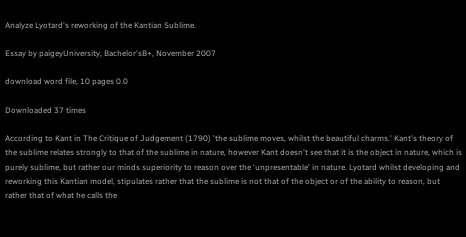Analyze Lyotard's reworking of the Kantian Sublime.

Essay by paigeyUniversity, Bachelor'sB+, November 2007

download word file, 10 pages 0.0

Downloaded 37 times

According to Kant in The Critique of Judgement (1790) 'the sublime moves, whilst the beautiful charms.' Kant's theory of the sublime relates strongly to that of the sublime in nature, however Kant doesn't see that it is the object in nature, which is purely sublime, but rather our minds superiority to reason over the 'unpresentable' in nature. Lyotard whilst developing and reworking this Kantian model, stipulates rather that the sublime is not that of the object or of the ability to reason, but rather that of what he calls the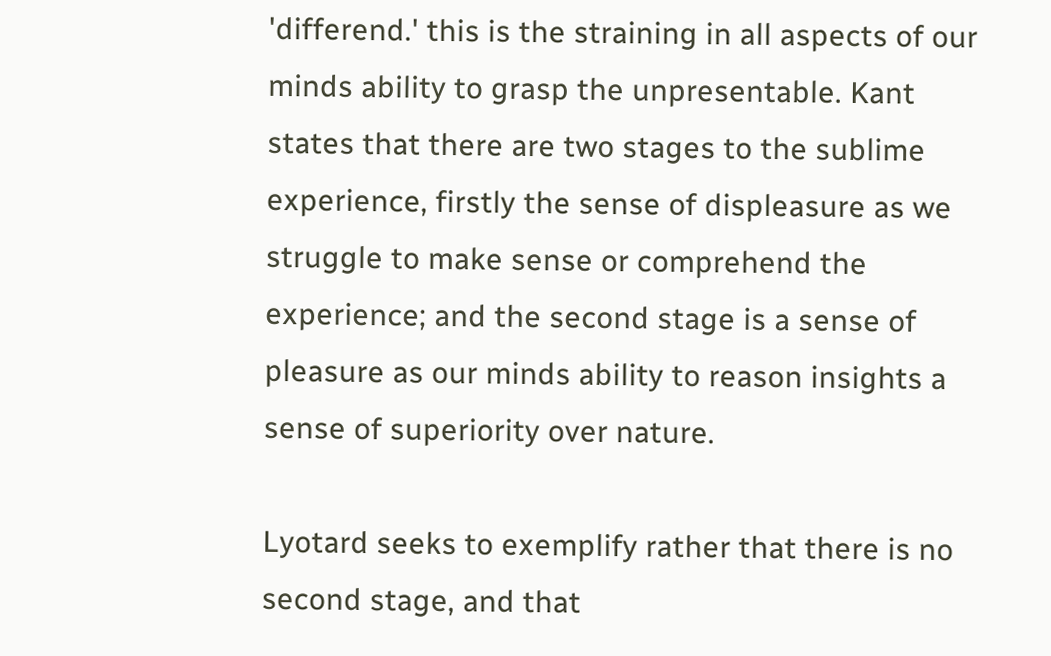'differend.' this is the straining in all aspects of our minds ability to grasp the unpresentable. Kant states that there are two stages to the sublime experience, firstly the sense of displeasure as we struggle to make sense or comprehend the experience; and the second stage is a sense of pleasure as our minds ability to reason insights a sense of superiority over nature.

Lyotard seeks to exemplify rather that there is no second stage, and that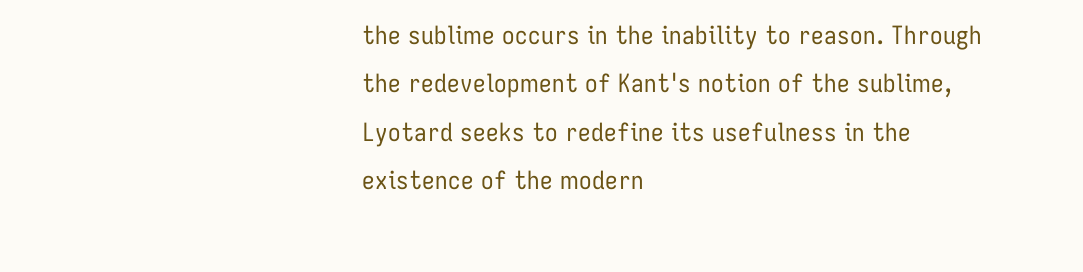the sublime occurs in the inability to reason. Through the redevelopment of Kant's notion of the sublime, Lyotard seeks to redefine its usefulness in the existence of the modern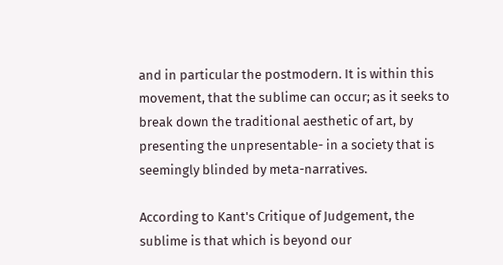and in particular the postmodern. It is within this movement, that the sublime can occur; as it seeks to break down the traditional aesthetic of art, by presenting the unpresentable- in a society that is seemingly blinded by meta-narratives.

According to Kant's Critique of Judgement, the sublime is that which is beyond our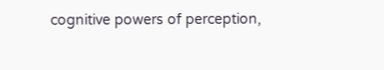cognitive powers of perception,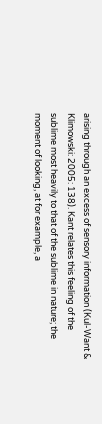arising through an excess of sensory information (Kul-Want & Klimowski: 2005: 138). Kant relates this feeling of the sublime most heavily to that of the sublime in nature; the moment of looking, at for example, a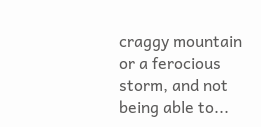craggy mountain or a ferocious storm, and not being able to...